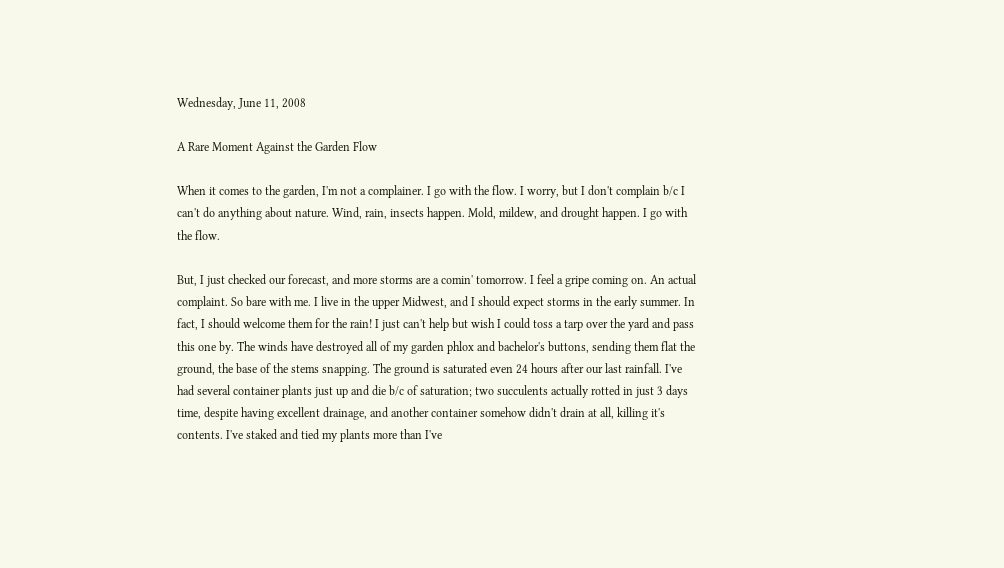Wednesday, June 11, 2008

A Rare Moment Against the Garden Flow

When it comes to the garden, I'm not a complainer. I go with the flow. I worry, but I don't complain b/c I can't do anything about nature. Wind, rain, insects happen. Mold, mildew, and drought happen. I go with the flow.

But, I just checked our forecast, and more storms are a comin' tomorrow. I feel a gripe coming on. An actual complaint. So bare with me. I live in the upper Midwest, and I should expect storms in the early summer. In fact, I should welcome them for the rain! I just can't help but wish I could toss a tarp over the yard and pass this one by. The winds have destroyed all of my garden phlox and bachelor's buttons, sending them flat the ground, the base of the stems snapping. The ground is saturated even 24 hours after our last rainfall. I've had several container plants just up and die b/c of saturation; two succulents actually rotted in just 3 days time, despite having excellent drainage, and another container somehow didn't drain at all, killing it's contents. I've staked and tied my plants more than I've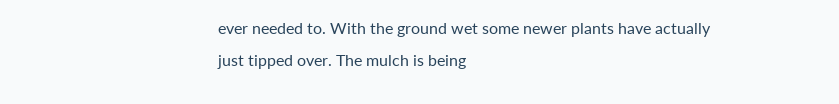ever needed to. With the ground wet some newer plants have actually just tipped over. The mulch is being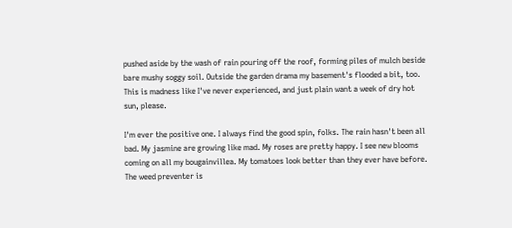pushed aside by the wash of rain pouring off the roof, forming piles of mulch beside bare mushy soggy soil. Outside the garden drama my basement's flooded a bit, too. This is madness like I've never experienced, and just plain want a week of dry hot sun, please.

I'm ever the positive one. I always find the good spin, folks. The rain hasn't been all bad. My jasmine are growing like mad. My roses are pretty happy. I see new blooms coming on all my bougainvillea. My tomatoes look better than they ever have before. The weed preventer is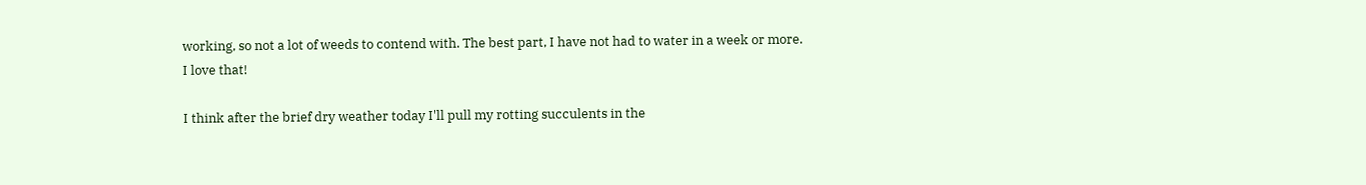working, so not a lot of weeds to contend with. The best part, I have not had to water in a week or more. I love that!

I think after the brief dry weather today I'll pull my rotting succulents in the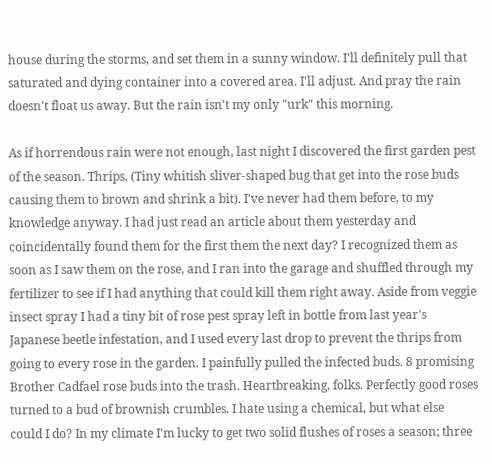house during the storms, and set them in a sunny window. I'll definitely pull that saturated and dying container into a covered area. I'll adjust. And pray the rain doesn't float us away. But the rain isn't my only "urk" this morning.

As if horrendous rain were not enough, last night I discovered the first garden pest of the season. Thrips. (Tiny whitish sliver-shaped bug that get into the rose buds causing them to brown and shrink a bit). I've never had them before, to my knowledge anyway. I had just read an article about them yesterday and coincidentally found them for the first them the next day? I recognized them as soon as I saw them on the rose, and I ran into the garage and shuffled through my fertilizer to see if I had anything that could kill them right away. Aside from veggie insect spray I had a tiny bit of rose pest spray left in bottle from last year's Japanese beetle infestation, and I used every last drop to prevent the thrips from going to every rose in the garden. I painfully pulled the infected buds. 8 promising Brother Cadfael rose buds into the trash. Heartbreaking, folks. Perfectly good roses turned to a bud of brownish crumbles. I hate using a chemical, but what else could I do? In my climate I'm lucky to get two solid flushes of roses a season; three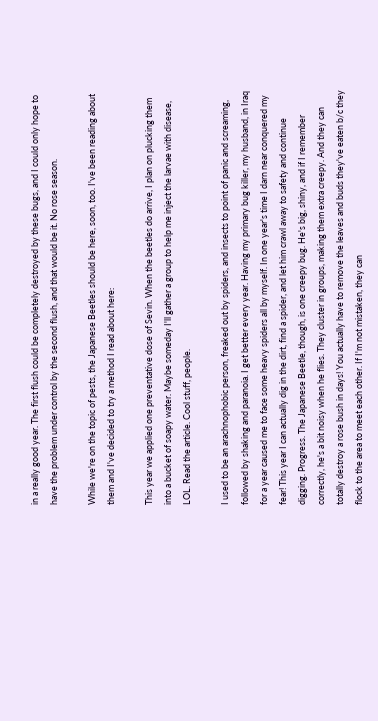in a really good year. The first flush could be completely destroyed by these bugs, and I could only hope to have the problem under control by the second flush, and that would be it. No rose season.

While we're on the topic of pests, the Japanese Beetles should be here, soon, too. I've been reading about them and I've decided to try a method I read about here:

This year we applied one preventative dose of Sevin. When the beetles do arrive, I plan on plucking them into a bucket of soapy water. Maybe someday I'll gather a group to help me inject the larvae with disease, LOL. Read the article. Cool stuff, people.

I used to be an arachnophobic person, freaked out by spiders, and insects to point of panic and screaming, followed by shaking and paranoia. I get better every year. Having my primary bug killer, my husband, in Iraq for a year caused me to face some heavy spiders all by myself. In one year's time I darn near conquered my fear! This year I can actually dig in the dirt, find a spider, and let him crawl away to safety and continue digging. Progress. The Japanese Beetle, though, is one creepy bug. He's big, shiny, and if I remember correctly, he's a bit noisy when he flies. They cluster in groups, making them extra creepy. And they can totally destroy a rose bush in days! You actually have to remove the leaves and buds they've eaten b/c they flock to the area to meet each other. If I'm not mistaken, they can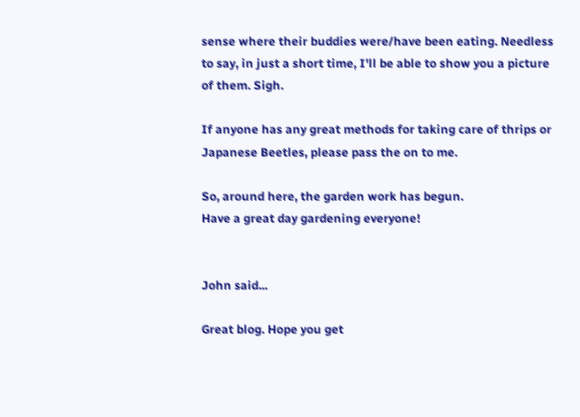sense where their buddies were/have been eating. Needless to say, in just a short time, I'll be able to show you a picture of them. Sigh.

If anyone has any great methods for taking care of thrips or Japanese Beetles, please pass the on to me.

So, around here, the garden work has begun.
Have a great day gardening everyone!


John said...

Great blog. Hope you get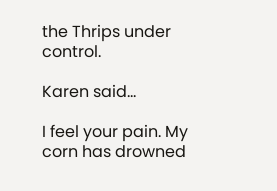the Thrips under control.

Karen said...

I feel your pain. My corn has drowned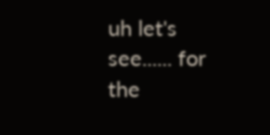uh let's see...... for the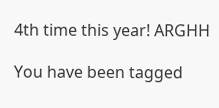4th time this year! ARGHH

You have been tagged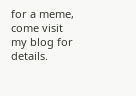for a meme, come visit my blog for details.